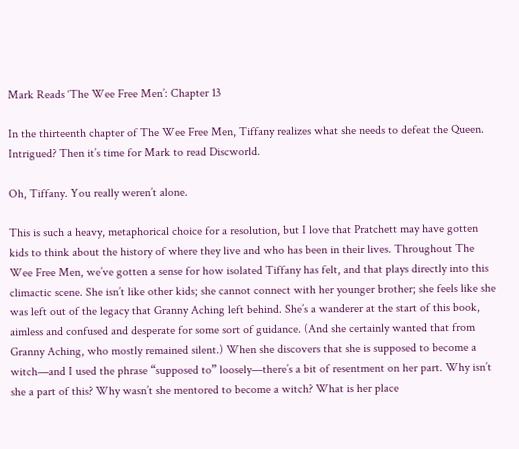Mark Reads ‘The Wee Free Men’: Chapter 13

In the thirteenth chapter of The Wee Free Men, Tiffany realizes what she needs to defeat the Queen. Intrigued? Then it’s time for Mark to read Discworld.

Oh, Tiffany. You really weren’t alone.

This is such a heavy, metaphorical choice for a resolution, but I love that Pratchett may have gotten kids to think about the history of where they live and who has been in their lives. Throughout The Wee Free Men, we’ve gotten a sense for how isolated Tiffany has felt, and that plays directly into this climactic scene. She isn’t like other kids; she cannot connect with her younger brother; she feels like she was left out of the legacy that Granny Aching left behind. She’s a wanderer at the start of this book, aimless and confused and desperate for some sort of guidance. (And she certainly wanted that from Granny Aching, who mostly remained silent.) When she discovers that she is supposed to become a witch—and I used the phrase “supposed to” loosely—there’s a bit of resentment on her part. Why isn’t she a part of this? Why wasn’t she mentored to become a witch? What is her place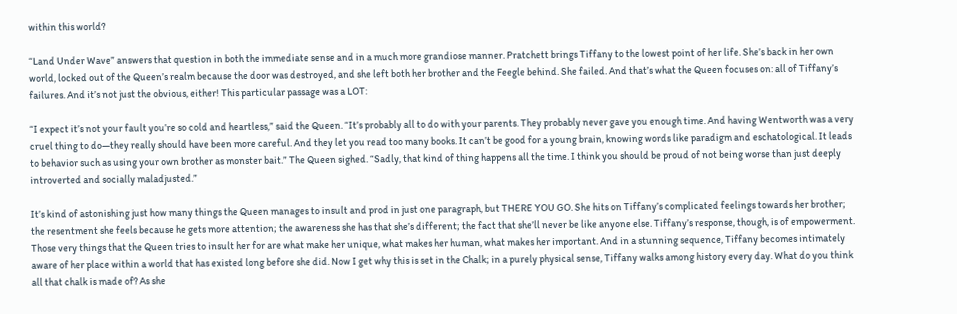within this world?

“Land Under Wave” answers that question in both the immediate sense and in a much more grandiose manner. Pratchett brings Tiffany to the lowest point of her life. She’s back in her own world, locked out of the Queen’s realm because the door was destroyed, and she left both her brother and the Feegle behind. She failed. And that’s what the Queen focuses on: all of Tiffany’s failures. And it’s not just the obvious, either! This particular passage was a LOT:

“I expect it’s not your fault you’re so cold and heartless,” said the Queen. “It’s probably all to do with your parents. They probably never gave you enough time. And having Wentworth was a very cruel thing to do—they really should have been more careful. And they let you read too many books. It can’t be good for a young brain, knowing words like paradigm and eschatological. It leads to behavior such as using your own brother as monster bait.” The Queen sighed. “Sadly, that kind of thing happens all the time. I think you should be proud of not being worse than just deeply introverted and socially maladjusted.”

It’s kind of astonishing just how many things the Queen manages to insult and prod in just one paragraph, but THERE YOU GO. She hits on Tiffany’s complicated feelings towards her brother; the resentment she feels because he gets more attention; the awareness she has that she’s different; the fact that she’ll never be like anyone else. Tiffany’s response, though, is of empowerment. Those very things that the Queen tries to insult her for are what make her unique, what makes her human, what makes her important. And in a stunning sequence, Tiffany becomes intimately aware of her place within a world that has existed long before she did. Now I get why this is set in the Chalk; in a purely physical sense, Tiffany walks among history every day. What do you think all that chalk is made of? As she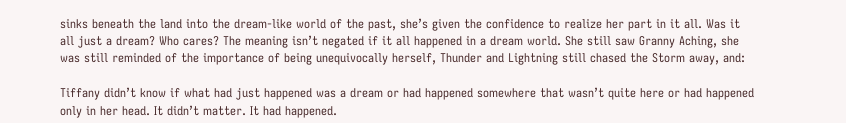sinks beneath the land into the dream-like world of the past, she’s given the confidence to realize her part in it all. Was it all just a dream? Who cares? The meaning isn’t negated if it all happened in a dream world. She still saw Granny Aching, she was still reminded of the importance of being unequivocally herself, Thunder and Lightning still chased the Storm away, and:

Tiffany didn’t know if what had just happened was a dream or had happened somewhere that wasn’t quite here or had happened only in her head. It didn’t matter. It had happened.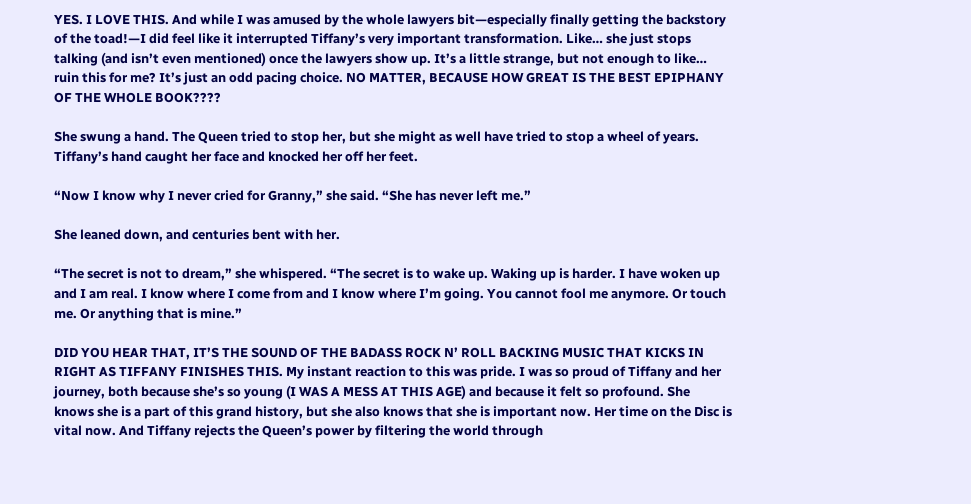YES. I LOVE THIS. And while I was amused by the whole lawyers bit—especially finally getting the backstory of the toad!—I did feel like it interrupted Tiffany’s very important transformation. Like… she just stops talking (and isn’t even mentioned) once the lawyers show up. It’s a little strange, but not enough to like… ruin this for me? It’s just an odd pacing choice. NO MATTER, BECAUSE HOW GREAT IS THE BEST EPIPHANY OF THE WHOLE BOOK????

She swung a hand. The Queen tried to stop her, but she might as well have tried to stop a wheel of years. Tiffany’s hand caught her face and knocked her off her feet.

“Now I know why I never cried for Granny,” she said. “She has never left me.”

She leaned down, and centuries bent with her.

“The secret is not to dream,” she whispered. “The secret is to wake up. Waking up is harder. I have woken up and I am real. I know where I come from and I know where I’m going. You cannot fool me anymore. Or touch me. Or anything that is mine.”

DID YOU HEAR THAT, IT’S THE SOUND OF THE BADASS ROCK N’ ROLL BACKING MUSIC THAT KICKS IN RIGHT AS TIFFANY FINISHES THIS. My instant reaction to this was pride. I was so proud of Tiffany and her journey, both because she’s so young (I WAS A MESS AT THIS AGE) and because it felt so profound. She knows she is a part of this grand history, but she also knows that she is important now. Her time on the Disc is vital now. And Tiffany rejects the Queen’s power by filtering the world through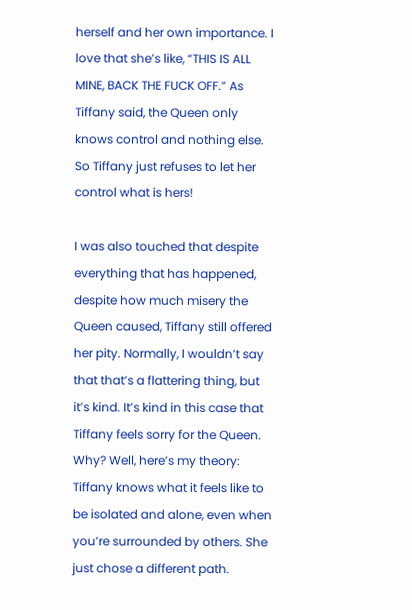herself and her own importance. I love that she’s like, “THIS IS ALL MINE, BACK THE FUCK OFF.” As Tiffany said, the Queen only knows control and nothing else. So Tiffany just refuses to let her control what is hers!

I was also touched that despite everything that has happened, despite how much misery the Queen caused, Tiffany still offered her pity. Normally, I wouldn’t say that that’s a flattering thing, but it’s kind. It’s kind in this case that Tiffany feels sorry for the Queen. Why? Well, here’s my theory: Tiffany knows what it feels like to be isolated and alone, even when you’re surrounded by others. She just chose a different path.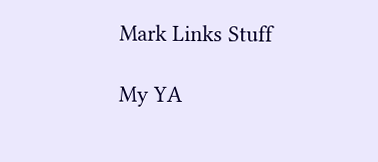Mark Links Stuff

My YA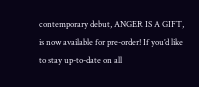contemporary debut, ANGER IS A GIFT, is now available for pre-order! If you’d like to stay up-to-date on all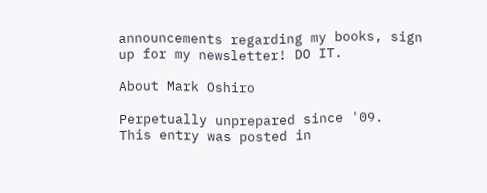announcements regarding my books, sign up for my newsletter! DO IT.

About Mark Oshiro

Perpetually unprepared since '09.
This entry was posted in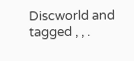Discworld and tagged , , .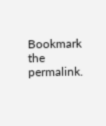Bookmark the permalink.